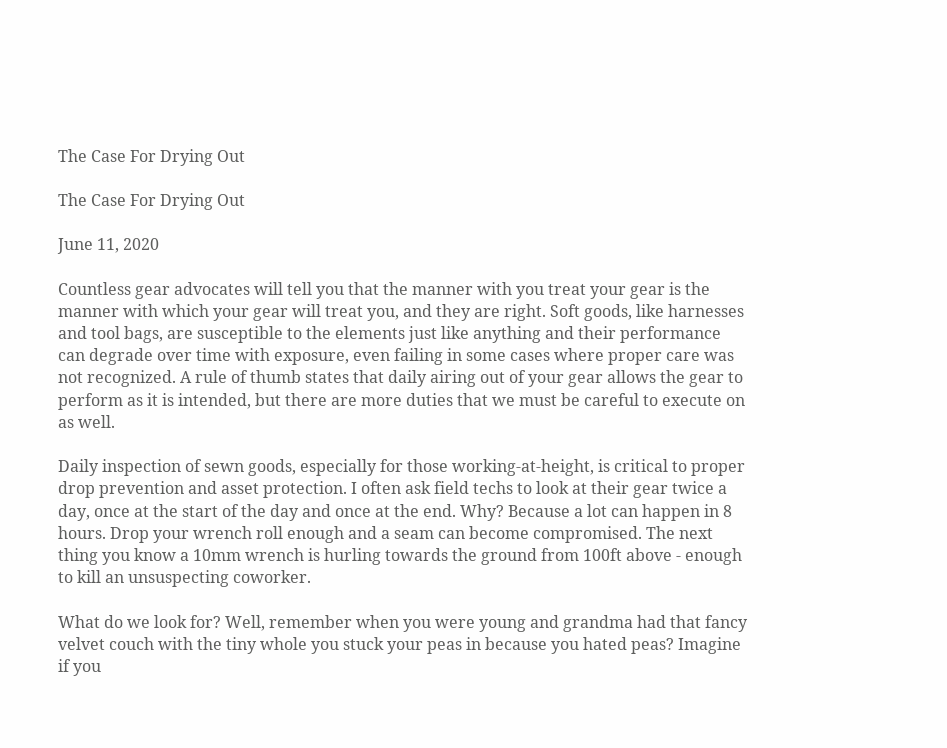The Case For Drying Out

The Case For Drying Out

June 11, 2020

Countless gear advocates will tell you that the manner with you treat your gear is the manner with which your gear will treat you, and they are right. Soft goods, like harnesses and tool bags, are susceptible to the elements just like anything and their performance can degrade over time with exposure, even failing in some cases where proper care was not recognized. A rule of thumb states that daily airing out of your gear allows the gear to perform as it is intended, but there are more duties that we must be careful to execute on as well.

Daily inspection of sewn goods, especially for those working-at-height, is critical to proper drop prevention and asset protection. I often ask field techs to look at their gear twice a day, once at the start of the day and once at the end. Why? Because a lot can happen in 8 hours. Drop your wrench roll enough and a seam can become compromised. The next thing you know a 10mm wrench is hurling towards the ground from 100ft above - enough to kill an unsuspecting coworker.

What do we look for? Well, remember when you were young and grandma had that fancy velvet couch with the tiny whole you stuck your peas in because you hated peas? Imagine if you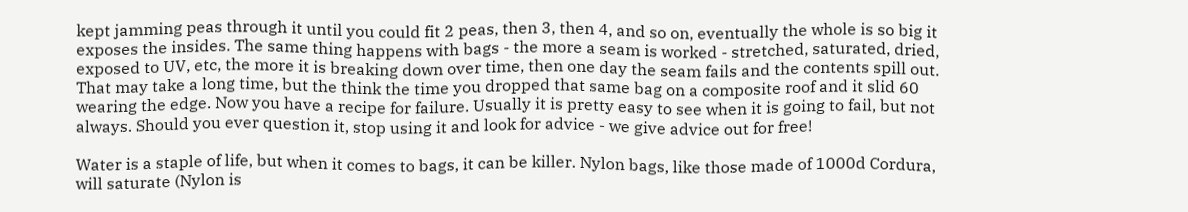kept jamming peas through it until you could fit 2 peas, then 3, then 4, and so on, eventually the whole is so big it exposes the insides. The same thing happens with bags - the more a seam is worked - stretched, saturated, dried, exposed to UV, etc, the more it is breaking down over time, then one day the seam fails and the contents spill out. That may take a long time, but the think the time you dropped that same bag on a composite roof and it slid 60 wearing the edge. Now you have a recipe for failure. Usually it is pretty easy to see when it is going to fail, but not always. Should you ever question it, stop using it and look for advice - we give advice out for free!

Water is a staple of life, but when it comes to bags, it can be killer. Nylon bags, like those made of 1000d Cordura, will saturate (Nylon is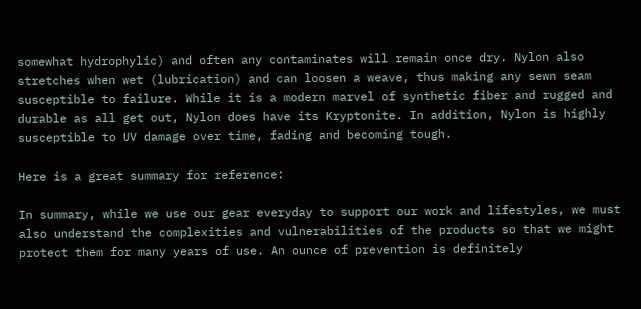somewhat hydrophylic) and often any contaminates will remain once dry. Nylon also stretches when wet (lubrication) and can loosen a weave, thus making any sewn seam susceptible to failure. While it is a modern marvel of synthetic fiber and rugged and durable as all get out, Nylon does have its Kryptonite. In addition, Nylon is highly susceptible to UV damage over time, fading and becoming tough.

Here is a great summary for reference:

In summary, while we use our gear everyday to support our work and lifestyles, we must also understand the complexities and vulnerabilities of the products so that we might protect them for many years of use. An ounce of prevention is definitely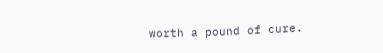worth a pound of cure.